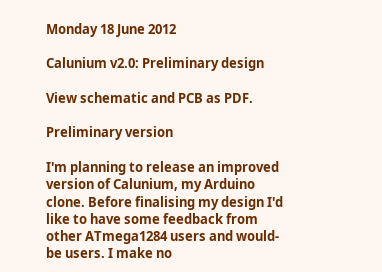Monday 18 June 2012

Calunium v2.0: Preliminary design

View schematic and PCB as PDF.

Preliminary version

I'm planning to release an improved version of Calunium, my Arduino clone. Before finalising my design I'd like to have some feedback from other ATmega1284 users and would-be users. I make no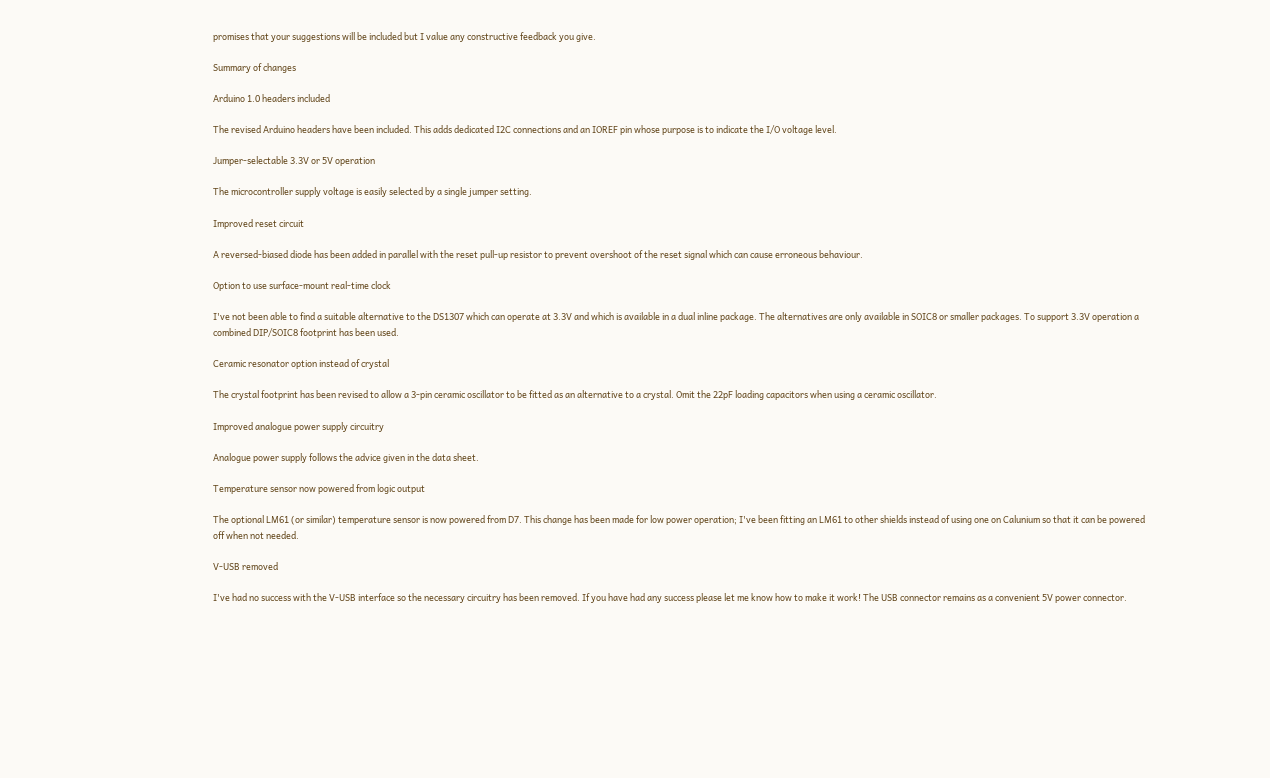promises that your suggestions will be included but I value any constructive feedback you give.

Summary of changes

Arduino 1.0 headers included

The revised Arduino headers have been included. This adds dedicated I2C connections and an IOREF pin whose purpose is to indicate the I/O voltage level.

Jumper-selectable 3.3V or 5V operation

The microcontroller supply voltage is easily selected by a single jumper setting.

Improved reset circuit

A reversed-biased diode has been added in parallel with the reset pull-up resistor to prevent overshoot of the reset signal which can cause erroneous behaviour.

Option to use surface-mount real-time clock

I've not been able to find a suitable alternative to the DS1307 which can operate at 3.3V and which is available in a dual inline package. The alternatives are only available in SOIC8 or smaller packages. To support 3.3V operation a combined DIP/SOIC8 footprint has been used.

Ceramic resonator option instead of crystal

The crystal footprint has been revised to allow a 3-pin ceramic oscillator to be fitted as an alternative to a crystal. Omit the 22pF loading capacitors when using a ceramic oscillator.

Improved analogue power supply circuitry

Analogue power supply follows the advice given in the data sheet.

Temperature sensor now powered from logic output

The optional LM61 (or similar) temperature sensor is now powered from D7. This change has been made for low power operation; I've been fitting an LM61 to other shields instead of using one on Calunium so that it can be powered off when not needed.

V-USB removed

I've had no success with the V-USB interface so the necessary circuitry has been removed. If you have had any success please let me know how to make it work! The USB connector remains as a convenient 5V power connector.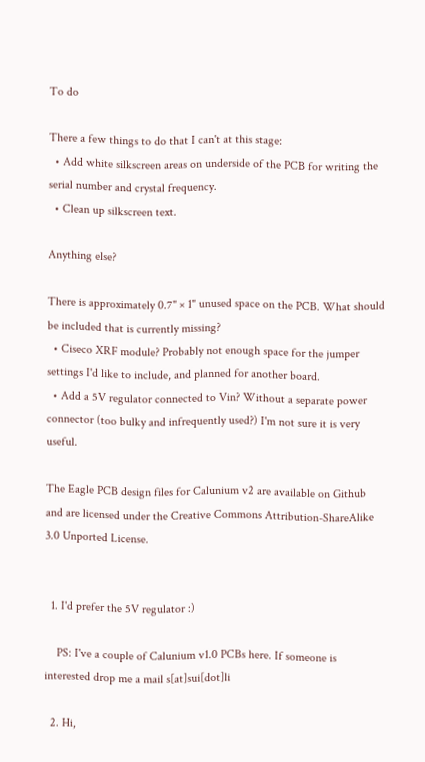To do

There a few things to do that I can't at this stage:
  • Add white silkscreen areas on underside of the PCB for writing the serial number and crystal frequency.
  • Clean up silkscreen text.

Anything else?

There is approximately 0.7" × 1" unused space on the PCB. What should be included that is currently missing?
  • Ciseco XRF module? Probably not enough space for the jumper settings I'd like to include, and planned for another board.
  • Add a 5V regulator connected to Vin? Without a separate power connector (too bulky and infrequently used?) I'm not sure it is very useful.

The Eagle PCB design files for Calunium v2 are available on Github and are licensed under the Creative Commons Attribution-ShareAlike 3.0 Unported License.


  1. I'd prefer the 5V regulator :)

    PS: I've a couple of Calunium v1.0 PCBs here. If someone is interested drop me a mail s[at]sui[dot]li

  2. Hi,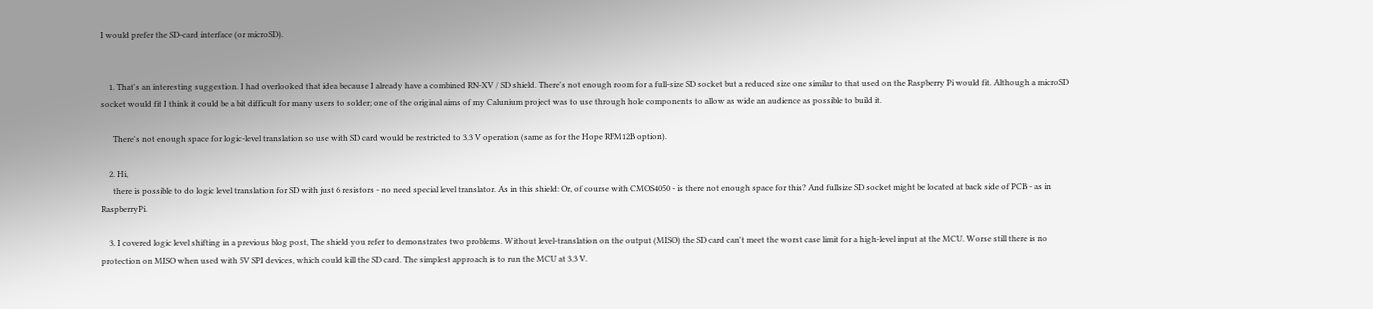I would prefer the SD-card interface (or microSD).


    1. That's an interesting suggestion. I had overlooked that idea because I already have a combined RN-XV / SD shield. There's not enough room for a full-size SD socket but a reduced size one similar to that used on the Raspberry Pi would fit. Although a microSD socket would fit I think it could be a bit difficult for many users to solder; one of the original aims of my Calunium project was to use through hole components to allow as wide an audience as possible to build it.

      There's not enough space for logic-level translation so use with SD card would be restricted to 3.3 V operation (same as for the Hope RFM12B option).

    2. Hi,
      there is possible to do logic level translation for SD with just 6 resistors - no need special level translator. As in this shield: Or, of course with CMOS4050 - is there not enough space for this? And fullsize SD socket might be located at back side of PCB - as in RaspberryPi.

    3. I covered logic level shifting in a previous blog post, The shield you refer to demonstrates two problems. Without level-translation on the output (MISO) the SD card can't meet the worst case limit for a high-level input at the MCU. Worse still there is no protection on MISO when used with 5V SPI devices, which could kill the SD card. The simplest approach is to run the MCU at 3.3 V.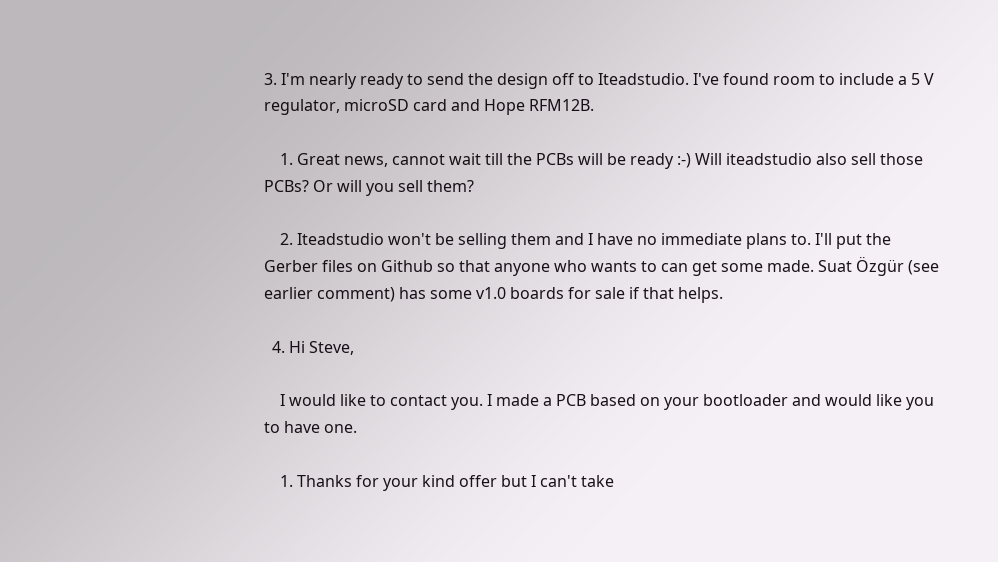3. I'm nearly ready to send the design off to Iteadstudio. I've found room to include a 5 V regulator, microSD card and Hope RFM12B.

    1. Great news, cannot wait till the PCBs will be ready :-) Will iteadstudio also sell those PCBs? Or will you sell them?

    2. Iteadstudio won't be selling them and I have no immediate plans to. I'll put the Gerber files on Github so that anyone who wants to can get some made. Suat Özgür (see earlier comment) has some v1.0 boards for sale if that helps.

  4. Hi Steve,

    I would like to contact you. I made a PCB based on your bootloader and would like you to have one.

    1. Thanks for your kind offer but I can't take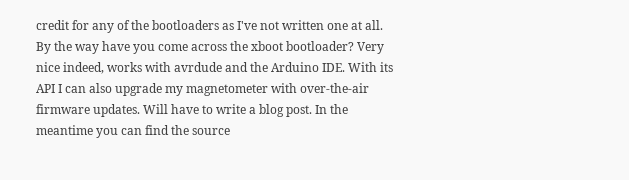credit for any of the bootloaders as I've not written one at all. By the way have you come across the xboot bootloader? Very nice indeed, works with avrdude and the Arduino IDE. With its API I can also upgrade my magnetometer with over-the-air firmware updates. Will have to write a blog post. In the meantime you can find the source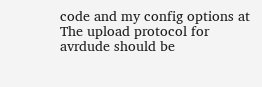code and my config options at The upload protocol for avrdude should be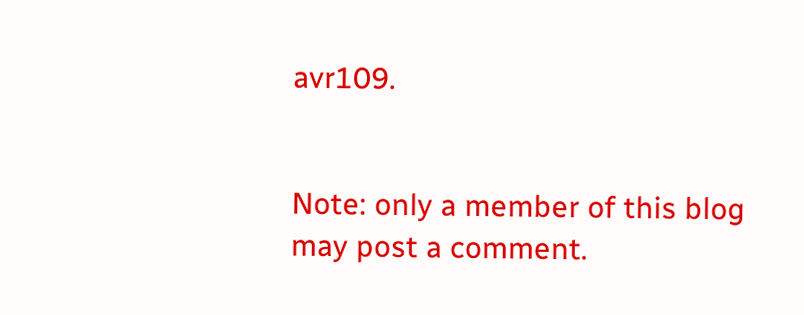avr109.


Note: only a member of this blog may post a comment.